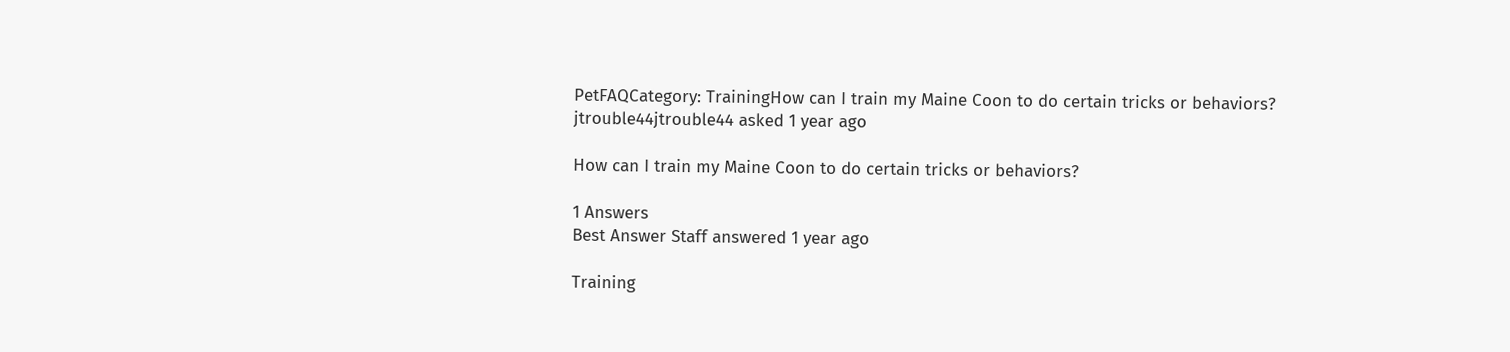PetFAQCategory: TrainingHow can I train my Maine Coon to do certain tricks or behaviors?
jtrouble44jtrouble44 asked 1 year ago

How can I train my Maine Coon to do certain tricks or behaviors?

1 Answers
Best Answer Staff answered 1 year ago

Training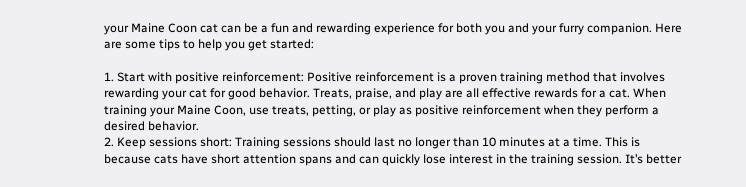your Maine Coon cat can be a fun and rewarding experience for both you and your furry companion. Here are some tips to help you get started:

1. Start with positive reinforcement: Positive reinforcement is a proven training method that involves rewarding your cat for good behavior. Treats, praise, and play are all effective rewards for a cat. When training your Maine Coon, use treats, petting, or play as positive reinforcement when they perform a desired behavior.
2. Keep sessions short: Training sessions should last no longer than 10 minutes at a time. This is because cats have short attention spans and can quickly lose interest in the training session. It’s better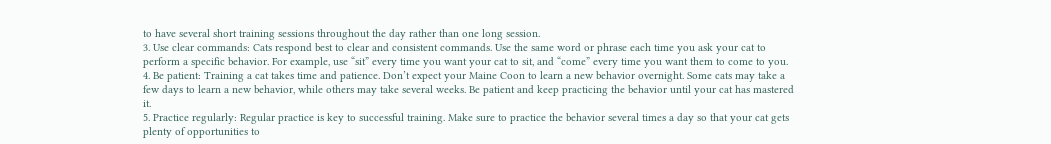to have several short training sessions throughout the day rather than one long session.
3. Use clear commands: Cats respond best to clear and consistent commands. Use the same word or phrase each time you ask your cat to perform a specific behavior. For example, use “sit” every time you want your cat to sit, and “come” every time you want them to come to you.
4. Be patient: Training a cat takes time and patience. Don’t expect your Maine Coon to learn a new behavior overnight. Some cats may take a few days to learn a new behavior, while others may take several weeks. Be patient and keep practicing the behavior until your cat has mastered it.
5. Practice regularly: Regular practice is key to successful training. Make sure to practice the behavior several times a day so that your cat gets plenty of opportunities to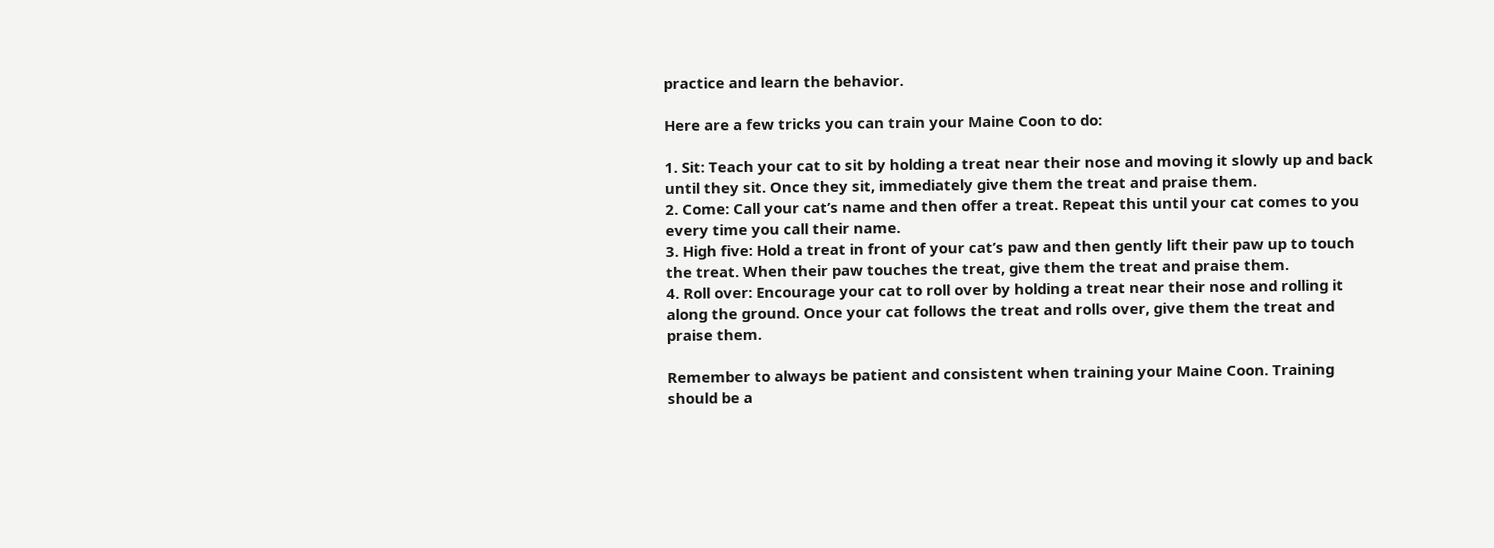practice and learn the behavior.

Here are a few tricks you can train your Maine Coon to do:

1. Sit: Teach your cat to sit by holding a treat near their nose and moving it slowly up and back until they sit. Once they sit, immediately give them the treat and praise them.
2. Come: Call your cat’s name and then offer a treat. Repeat this until your cat comes to you every time you call their name.
3. High five: Hold a treat in front of your cat’s paw and then gently lift their paw up to touch the treat. When their paw touches the treat, give them the treat and praise them.
4. Roll over: Encourage your cat to roll over by holding a treat near their nose and rolling it along the ground. Once your cat follows the treat and rolls over, give them the treat and praise them.

Remember to always be patient and consistent when training your Maine Coon. Training should be a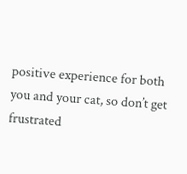positive experience for both you and your cat, so don’t get frustrated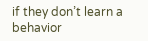if they don’t learn a behavior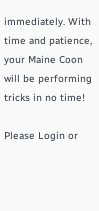immediately. With time and patience, your Maine Coon will be performing tricks in no time!

Please Login or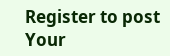Register to post Your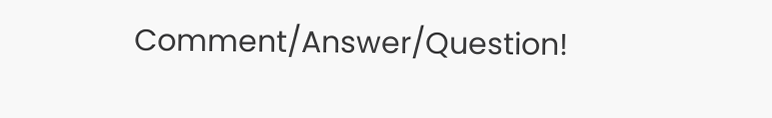Comment/Answer/Question!